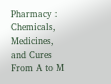Pharmacy : Chemicals, Medicines, and Cures From A to M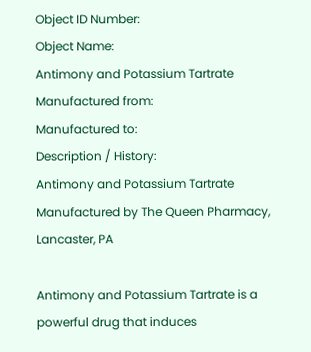Object ID Number:
Object Name:
Antimony and Potassium Tartrate
Manufactured from:
Manufactured to:
Description / History:
Antimony and Potassium Tartrate
Manufactured by The Queen Pharmacy, Lancaster, PA

Antimony and Potassium Tartrate is a powerful drug that induces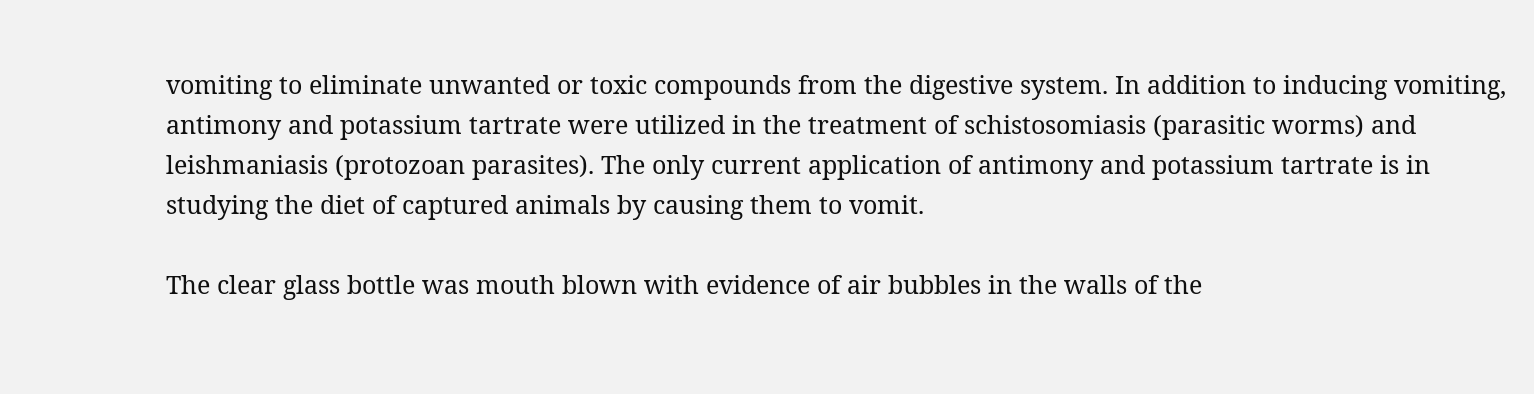vomiting to eliminate unwanted or toxic compounds from the digestive system. In addition to inducing vomiting, antimony and potassium tartrate were utilized in the treatment of schistosomiasis (parasitic worms) and leishmaniasis (protozoan parasites). The only current application of antimony and potassium tartrate is in studying the diet of captured animals by causing them to vomit.

The clear glass bottle was mouth blown with evidence of air bubbles in the walls of the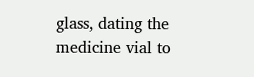glass, dating the medicine vial to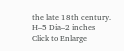the late 18th century.
H–5 Dia–2 inches
Click to Enlarge